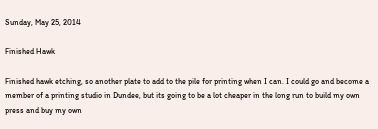Sunday, May 25, 2014

Finished Hawk

Finished hawk etching, so another plate to add to the pile for printing when I can. I could go and become a member of a printing studio in Dundee, but its going to be a lot cheaper in the long run to build my own press and buy my own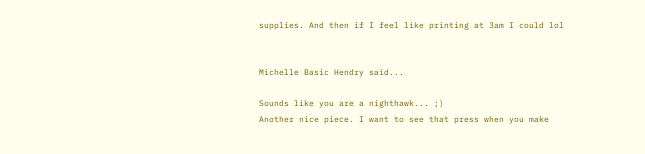supplies. And then if I feel like printing at 3am I could lol


Michelle Basic Hendry said...

Sounds like you are a nighthawk... ;)
Another nice piece. I want to see that press when you make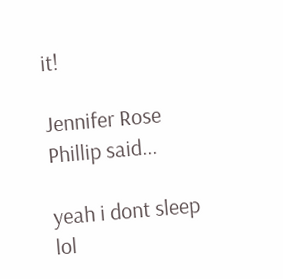it!

Jennifer Rose Phillip said...

yeah i dont sleep lol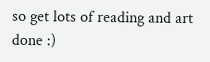so get lots of reading and art done :)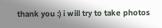thank you :) i will try to take photos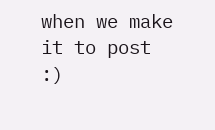when we make it to post :)